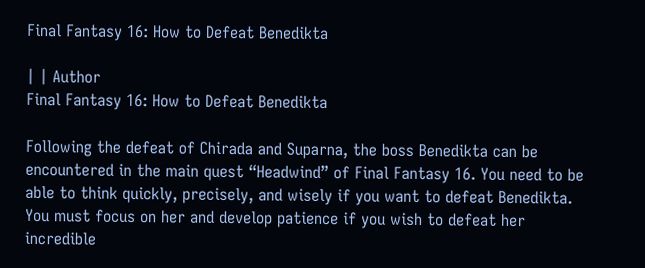Final Fantasy 16: How to Defeat Benedikta

| | Author
Final Fantasy 16: How to Defeat Benedikta

Following the defeat of Chirada and Suparna, the boss Benedikta can be encountered in the main quest “Headwind” of Final Fantasy 16. You need to be able to think quickly, precisely, and wisely if you want to defeat Benedikta. You must focus on her and develop patience if you wish to defeat her incredible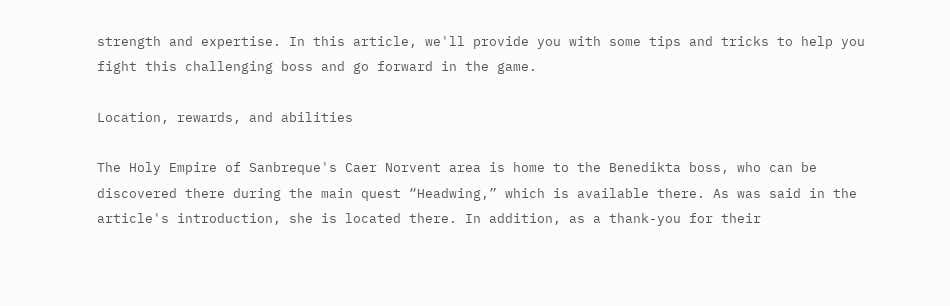strength and expertise. In this article, we'll provide you with some tips and tricks to help you fight this challenging boss and go forward in the game.

Location, rewards, and abilities

The Holy Empire of Sanbreque's Caer Norvent area is home to the Benedikta boss, who can be discovered there during the main quest “Headwing,” which is available there. As was said in the article's introduction, she is located there. In addition, as a thank-you for their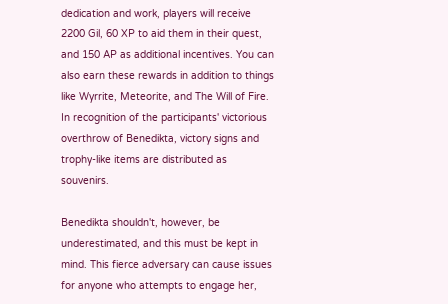dedication and work, players will receive 2200 Gil, 60 XP to aid them in their quest, and 150 AP as additional incentives. You can also earn these rewards in addition to things like Wyrrite, Meteorite, and The Will of Fire. In recognition of the participants' victorious overthrow of Benedikta, victory signs and trophy-like items are distributed as souvenirs.

Benedikta shouldn't, however, be underestimated, and this must be kept in mind. This fierce adversary can cause issues for anyone who attempts to engage her,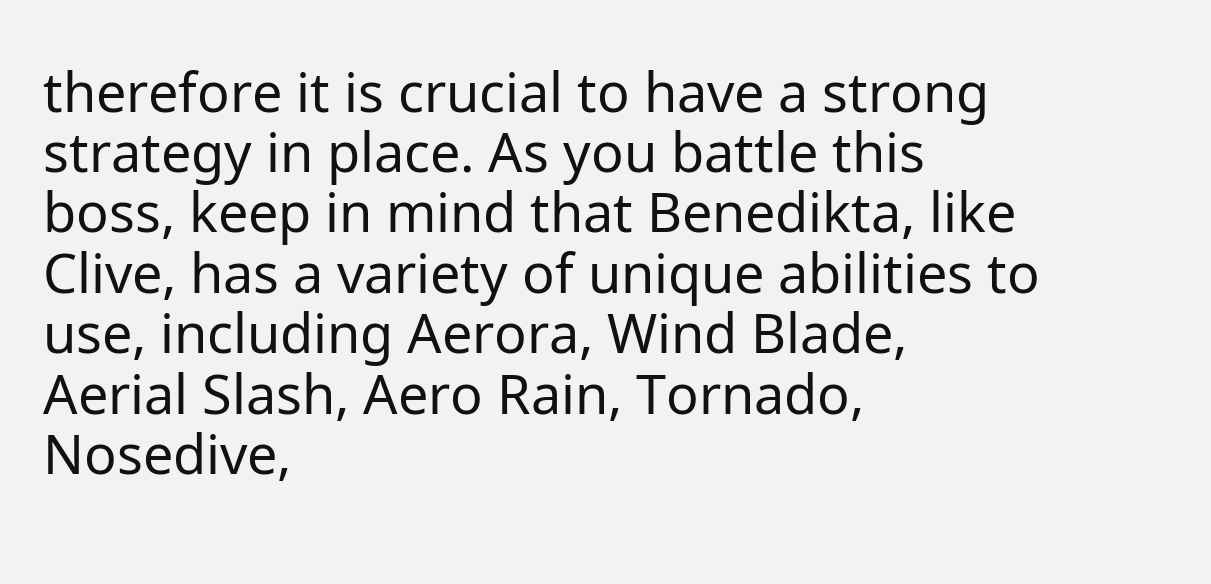therefore it is crucial to have a strong strategy in place. As you battle this boss, keep in mind that Benedikta, like Clive, has a variety of unique abilities to use, including Aerora, Wind Blade, Aerial Slash, Aero Rain, Tornado, Nosedive,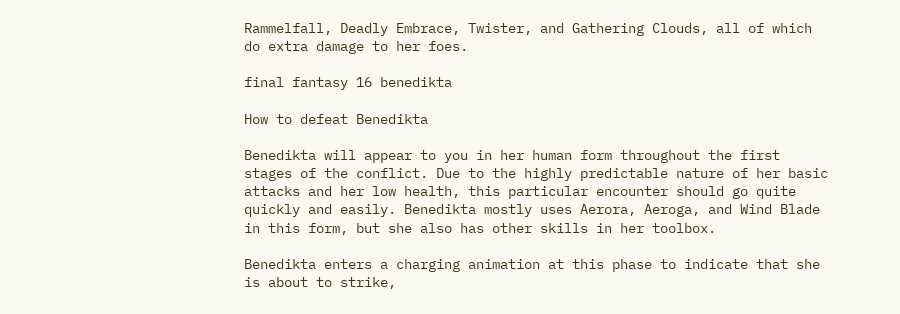Rammelfall, Deadly Embrace, Twister, and Gathering Clouds, all of which do extra damage to her foes.

final fantasy 16 benedikta

How to defeat Benedikta

Benedikta will appear to you in her human form throughout the first stages of the conflict. Due to the highly predictable nature of her basic attacks and her low health, this particular encounter should go quite quickly and easily. Benedikta mostly uses Aerora, Aeroga, and Wind Blade in this form, but she also has other skills in her toolbox.

Benedikta enters a charging animation at this phase to indicate that she is about to strike,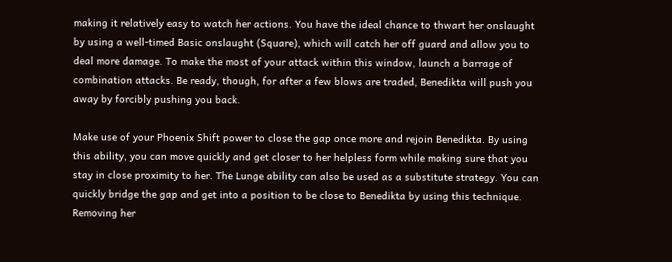making it relatively easy to watch her actions. You have the ideal chance to thwart her onslaught by using a well-timed Basic onslaught (Square), which will catch her off guard and allow you to deal more damage. To make the most of your attack within this window, launch a barrage of combination attacks. Be ready, though, for after a few blows are traded, Benedikta will push you away by forcibly pushing you back.

Make use of your Phoenix Shift power to close the gap once more and rejoin Benedikta. By using this ability, you can move quickly and get closer to her helpless form while making sure that you stay in close proximity to her. The Lunge ability can also be used as a substitute strategy. You can quickly bridge the gap and get into a position to be close to Benedikta by using this technique. Removing her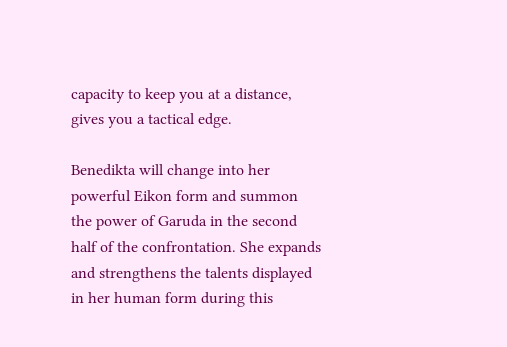capacity to keep you at a distance, gives you a tactical edge.

Benedikta will change into her powerful Eikon form and summon the power of Garuda in the second half of the confrontation. She expands and strengthens the talents displayed in her human form during this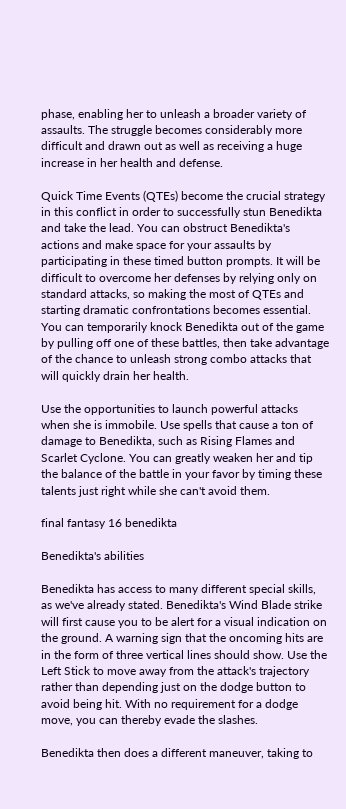phase, enabling her to unleash a broader variety of assaults. The struggle becomes considerably more difficult and drawn out as well as receiving a huge increase in her health and defense.

Quick Time Events (QTEs) become the crucial strategy in this conflict in order to successfully stun Benedikta and take the lead. You can obstruct Benedikta's actions and make space for your assaults by participating in these timed button prompts. It will be difficult to overcome her defenses by relying only on standard attacks, so making the most of QTEs and starting dramatic confrontations becomes essential. You can temporarily knock Benedikta out of the game by pulling off one of these battles, then take advantage of the chance to unleash strong combo attacks that will quickly drain her health.

Use the opportunities to launch powerful attacks when she is immobile. Use spells that cause a ton of damage to Benedikta, such as Rising Flames and Scarlet Cyclone. You can greatly weaken her and tip the balance of the battle in your favor by timing these talents just right while she can't avoid them.

final fantasy 16 benedikta

Benedikta's abilities

Benedikta has access to many different special skills, as we've already stated. Benedikta's Wind Blade strike will first cause you to be alert for a visual indication on the ground. A warning sign that the oncoming hits are in the form of three vertical lines should show. Use the Left Stick to move away from the attack's trajectory rather than depending just on the dodge button to avoid being hit. With no requirement for a dodge move, you can thereby evade the slashes.

Benedikta then does a different maneuver, taking to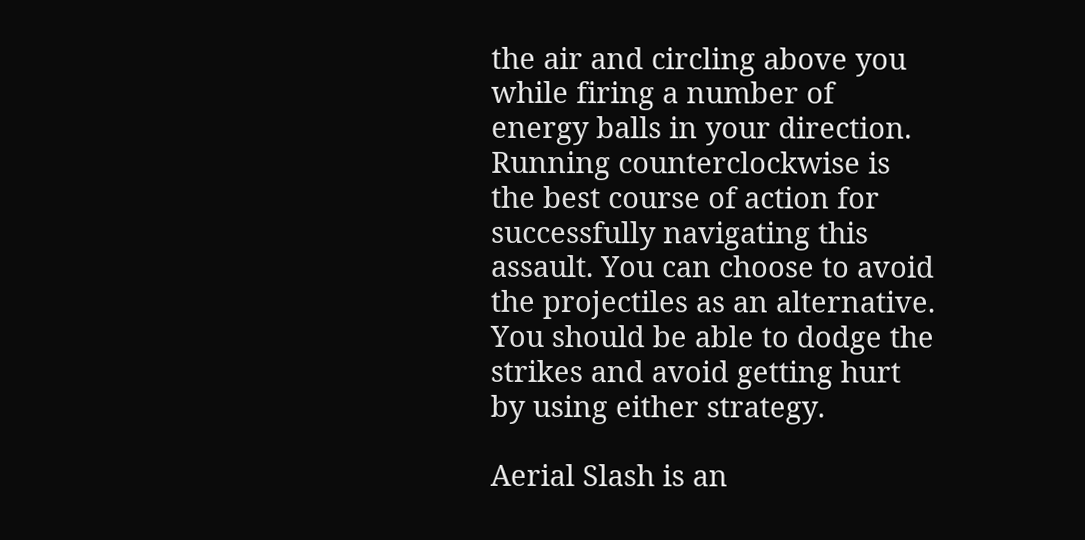the air and circling above you while firing a number of energy balls in your direction. Running counterclockwise is the best course of action for successfully navigating this assault. You can choose to avoid the projectiles as an alternative. You should be able to dodge the strikes and avoid getting hurt by using either strategy.

Aerial Slash is an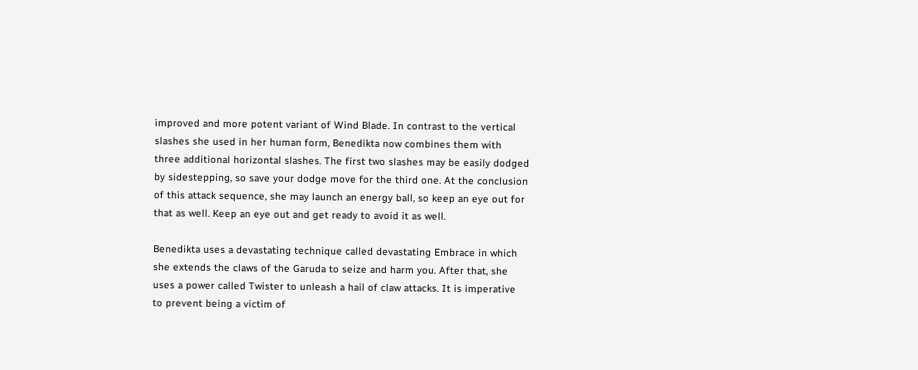improved and more potent variant of Wind Blade. In contrast to the vertical slashes she used in her human form, Benedikta now combines them with three additional horizontal slashes. The first two slashes may be easily dodged by sidestepping, so save your dodge move for the third one. At the conclusion of this attack sequence, she may launch an energy ball, so keep an eye out for that as well. Keep an eye out and get ready to avoid it as well.

Benedikta uses a devastating technique called devastating Embrace in which she extends the claws of the Garuda to seize and harm you. After that, she uses a power called Twister to unleash a hail of claw attacks. It is imperative to prevent being a victim of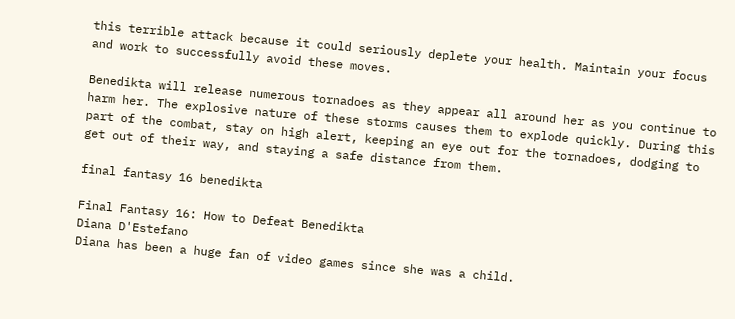this terrible attack because it could seriously deplete your health. Maintain your focus and work to successfully avoid these moves.

Benedikta will release numerous tornadoes as they appear all around her as you continue to harm her. The explosive nature of these storms causes them to explode quickly. During this part of the combat, stay on high alert, keeping an eye out for the tornadoes, dodging to get out of their way, and staying a safe distance from them.

final fantasy 16 benedikta

Final Fantasy 16: How to Defeat Benedikta
Diana D'Estefano
Diana has been a huge fan of video games since she was a child.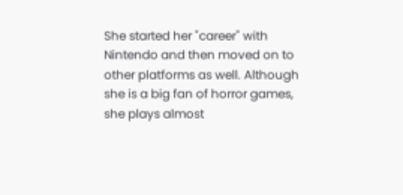She started her "career" with Nintendo and then moved on to other platforms as well. Although she is a big fan of horror games, she plays almost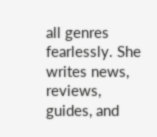all genres fearlessly. She writes news, reviews, guides, and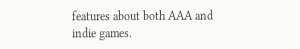features about both AAA and indie games.